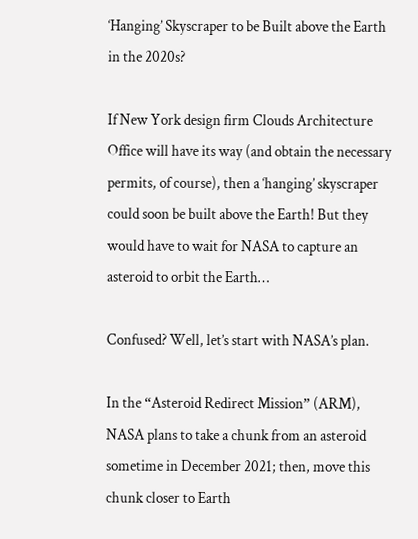‘Hanging’ Skyscraper to be Built above the Earth in the 2020s?

If New York design firm Clouds Architecture Office will have its way (and obtain the necessary permits, of course), then a ‘hanging’ skyscraper could soon be built above the Earth! But they would have to wait for NASA to capture an asteroid to orbit the Earth…

Confused? Well, let’s start with NASA’s plan.

In the “Asteroid Redirect Mission” (ARM), NASA plans to take a chunk from an asteroid sometime in December 2021; then, move this chunk closer to Earth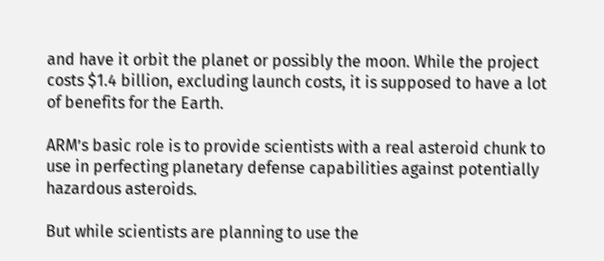and have it orbit the planet or possibly the moon. While the project costs $1.4 billion, excluding launch costs, it is supposed to have a lot of benefits for the Earth.

ARM’s basic role is to provide scientists with a real asteroid chunk to use in perfecting planetary defense capabilities against potentially hazardous asteroids.

But while scientists are planning to use the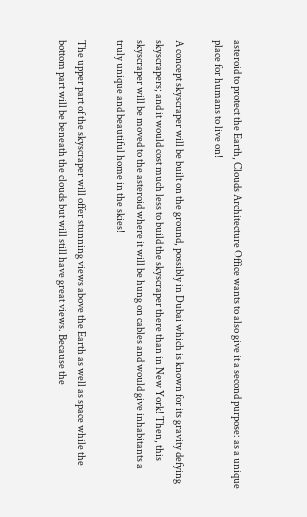asteroid to protect the Earth, Clouds Architecture Office wants to also give it a second purpose: as a unique place for humans to live on!

A concept skyscraper will be built on the ground, possibly in Dubai which is known for its gravity defying skyscrapers; and it would cost much less to build the skyscraper there than in New York! Then, this skyscraper will be moved to the asteroid where it will be hung on cables and would give inhabitants a truly unique and beautiful home in the skies!

The upper part of the skyscraper will offer stunning views above the Earth as well as space while the bottom part will be beneath the clouds but will still have great views. Because the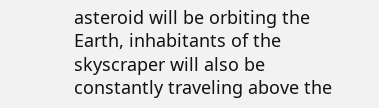asteroid will be orbiting the Earth, inhabitants of the skyscraper will also be constantly traveling above the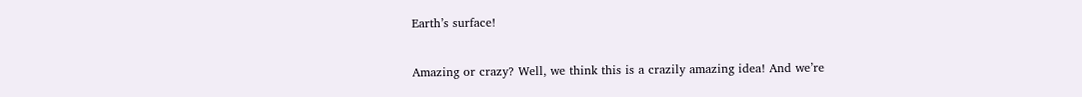Earth’s surface!

Amazing or crazy? Well, we think this is a crazily amazing idea! And we’re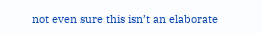not even sure this isn’t an elaborate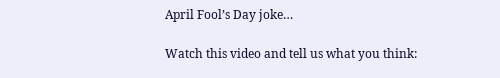April Fool’s Day joke…

Watch this video and tell us what you think: